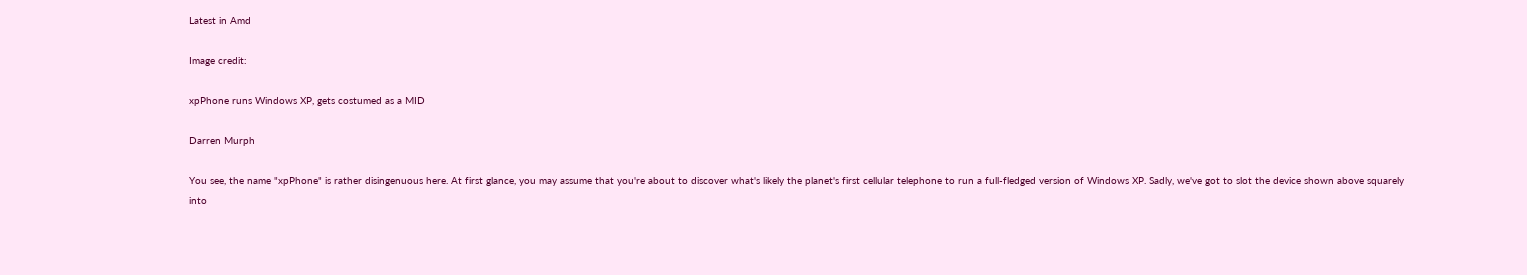Latest in Amd

Image credit:

xpPhone runs Windows XP, gets costumed as a MID

Darren Murph

You see, the name "xpPhone" is rather disingenuous here. At first glance, you may assume that you're about to discover what's likely the planet's first cellular telephone to run a full-fledged version of Windows XP. Sadly, we've got to slot the device shown above squarely into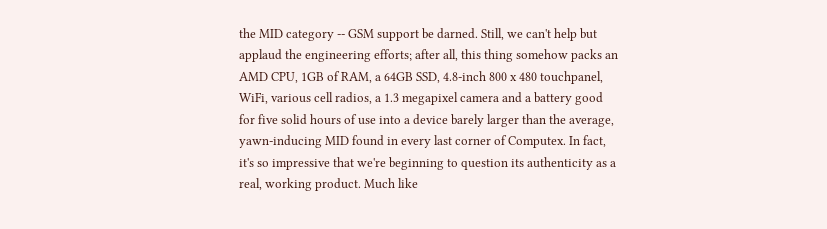the MID category -- GSM support be darned. Still, we can't help but applaud the engineering efforts; after all, this thing somehow packs an AMD CPU, 1GB of RAM, a 64GB SSD, 4.8-inch 800 x 480 touchpanel, WiFi, various cell radios, a 1.3 megapixel camera and a battery good for five solid hours of use into a device barely larger than the average, yawn-inducing MID found in every last corner of Computex. In fact, it's so impressive that we're beginning to question its authenticity as a real, working product. Much like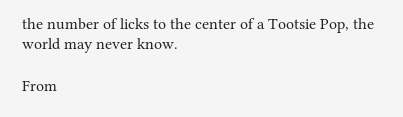the number of licks to the center of a Tootsie Pop, the world may never know.

From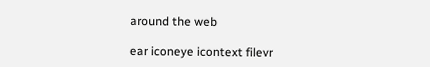around the web

ear iconeye icontext filevr